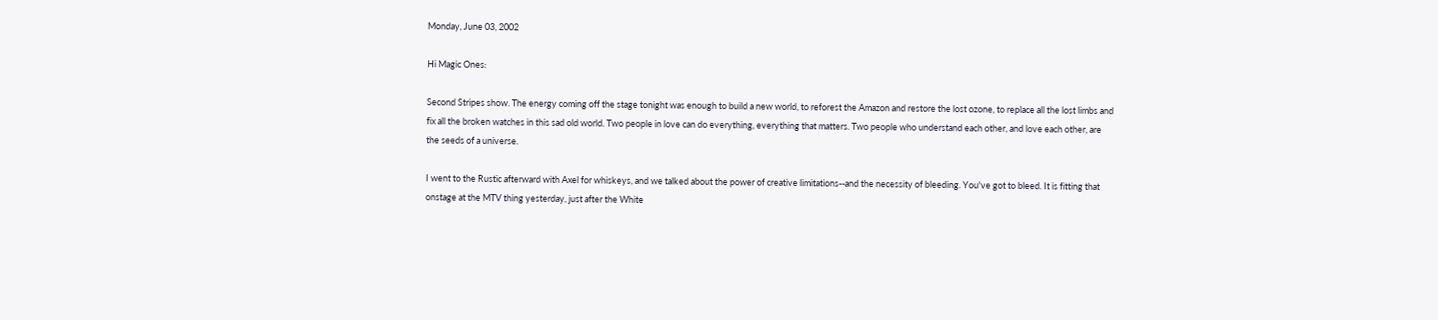Monday, June 03, 2002

Hi Magic Ones:

Second Stripes show. The energy coming off the stage tonight was enough to build a new world, to reforest the Amazon and restore the lost ozone, to replace all the lost limbs and fix all the broken watches in this sad old world. Two people in love can do everything, everything that matters. Two people who understand each other, and love each other, are the seeds of a universe.

I went to the Rustic afterward with Axel for whiskeys, and we talked about the power of creative limitations--and the necessity of bleeding. You've got to bleed. It is fitting that onstage at the MTV thing yesterday, just after the White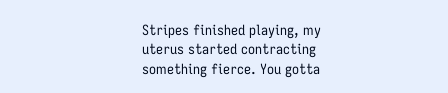Stripes finished playing, my uterus started contracting something fierce. You gotta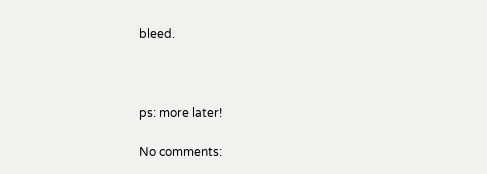bleed.



ps: more later!

No comments: